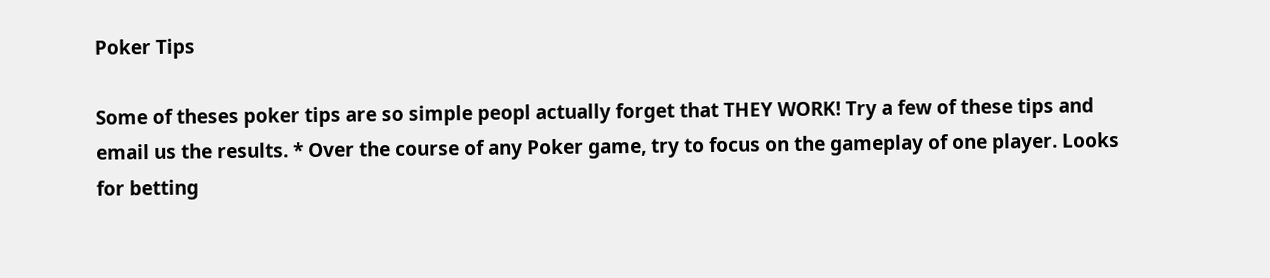Poker Tips

Some of theses poker tips are so simple peopl actually forget that THEY WORK! Try a few of these tips and email us the results. * Over the course of any Poker game, try to focus on the gameplay of one player. Looks for betting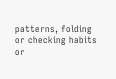patterns, folding or checking habits or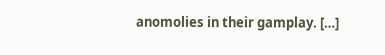anomolies in their gamplay. […]